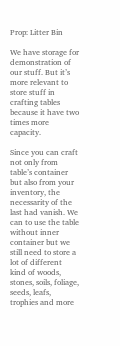Prop: Litter Bin

We have storage for demonstration of our stuff. But it’s more relevant to store stuff in crafting tables because it have two times more capacity.

Since you can craft not only from table’s container but also from your inventory, the necessarity of the last had vanish. We can to use the table without inner container but we still need to store a lot of different kind of woods, stones, soils, foliage, seeds, leafs, trophies and more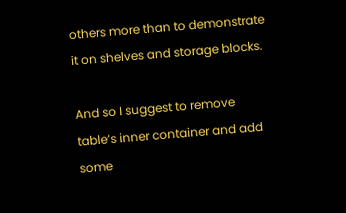others more than to demonstrate it on shelves and storage blocks.

And so I suggest to remove table’s inner container and add some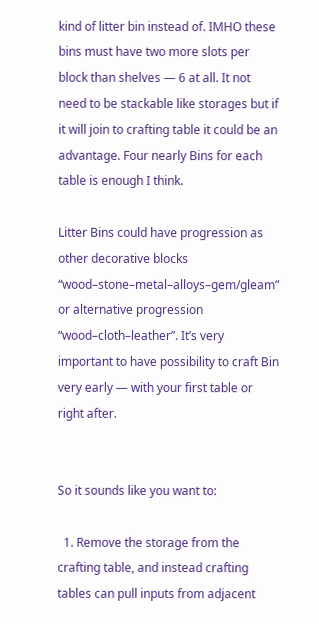kind of litter bin instead of. IMHO these bins must have two more slots per block than shelves — 6 at all. It not need to be stackable like storages but if it will join to crafting table it could be an advantage. Four nearly Bins for each table is enough I think.

Litter Bins could have progression as other decorative blocks “wood–stone–metal–alloys–gem/gleam” or alternative progression “wood–cloth–leather”. It’s very important to have possibility to craft Bin very early — with your first table or right after.


So it sounds like you want to:

  1. Remove the storage from the crafting table, and instead crafting tables can pull inputs from adjacent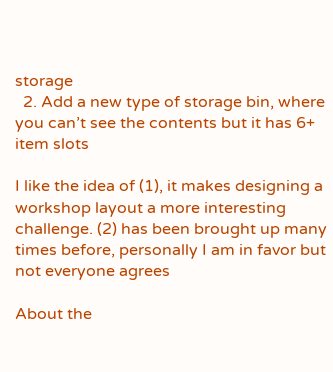storage
  2. Add a new type of storage bin, where you can’t see the contents but it has 6+ item slots

I like the idea of (1), it makes designing a workshop layout a more interesting challenge. (2) has been brought up many times before, personally I am in favor but not everyone agrees

About the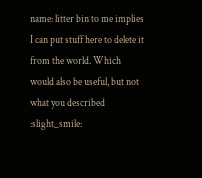name: litter bin to me implies I can put stuff here to delete it from the world. Which would also be useful, but not what you described :slight_smile: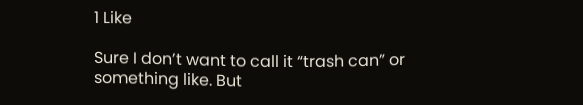1 Like

Sure I don’t want to call it “trash can” or something like. But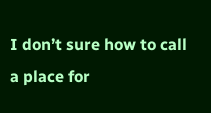I don’t sure how to call a place for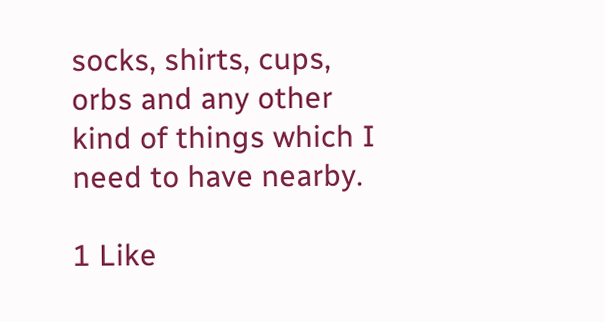socks, shirts, cups, orbs and any other kind of things which I need to have nearby.

1 Like